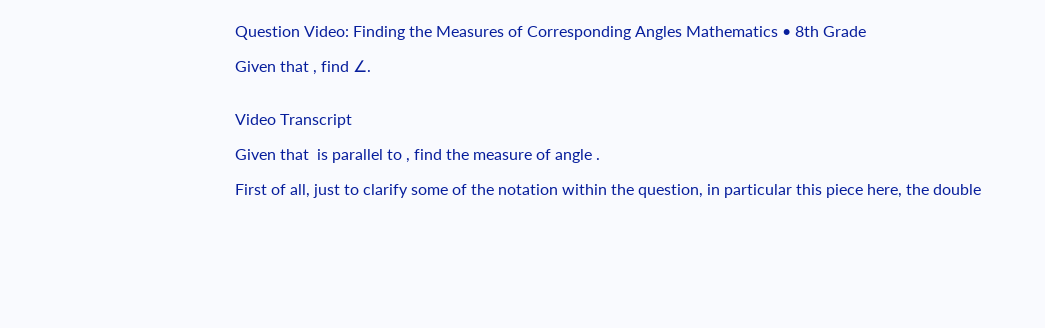Question Video: Finding the Measures of Corresponding Angles Mathematics • 8th Grade

Given that , find ∠.


Video Transcript

Given that  is parallel to , find the measure of angle .

First of all, just to clarify some of the notation within the question, in particular this piece here, the double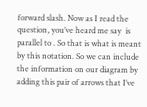forward slash. Now as I read the question, you’ve heard me say  is parallel to . So that is what is meant by this notation. So we can include the information on our diagram by adding this pair of arrows that I’ve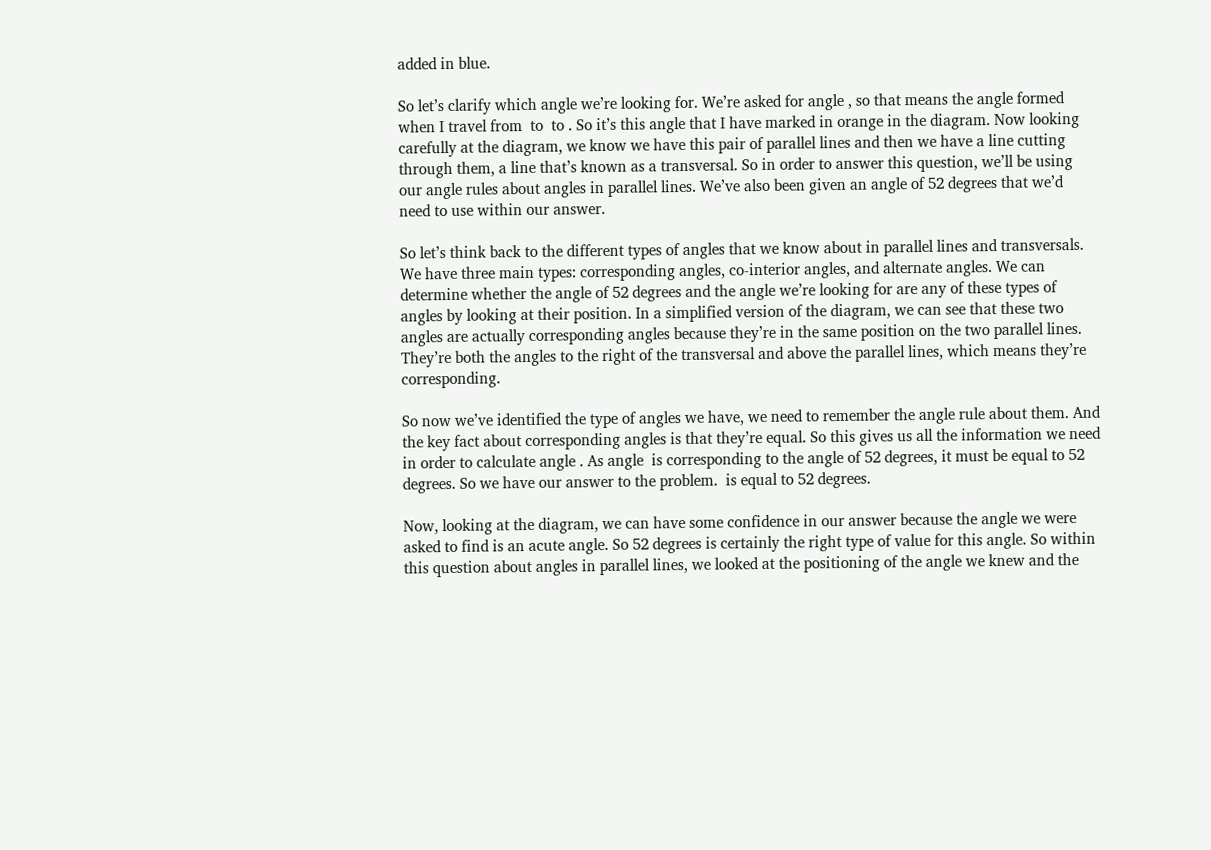added in blue.

So let’s clarify which angle we’re looking for. We’re asked for angle , so that means the angle formed when I travel from  to  to . So it’s this angle that I have marked in orange in the diagram. Now looking carefully at the diagram, we know we have this pair of parallel lines and then we have a line cutting through them, a line that’s known as a transversal. So in order to answer this question, we’ll be using our angle rules about angles in parallel lines. We’ve also been given an angle of 52 degrees that we’d need to use within our answer.

So let’s think back to the different types of angles that we know about in parallel lines and transversals. We have three main types: corresponding angles, co-interior angles, and alternate angles. We can determine whether the angle of 52 degrees and the angle we’re looking for are any of these types of angles by looking at their position. In a simplified version of the diagram, we can see that these two angles are actually corresponding angles because they’re in the same position on the two parallel lines. They’re both the angles to the right of the transversal and above the parallel lines, which means they’re corresponding.

So now we’ve identified the type of angles we have, we need to remember the angle rule about them. And the key fact about corresponding angles is that they’re equal. So this gives us all the information we need in order to calculate angle . As angle  is corresponding to the angle of 52 degrees, it must be equal to 52 degrees. So we have our answer to the problem.  is equal to 52 degrees.

Now, looking at the diagram, we can have some confidence in our answer because the angle we were asked to find is an acute angle. So 52 degrees is certainly the right type of value for this angle. So within this question about angles in parallel lines, we looked at the positioning of the angle we knew and the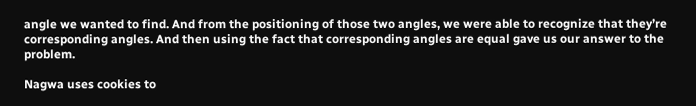angle we wanted to find. And from the positioning of those two angles, we were able to recognize that they’re corresponding angles. And then using the fact that corresponding angles are equal gave us our answer to the problem.

Nagwa uses cookies to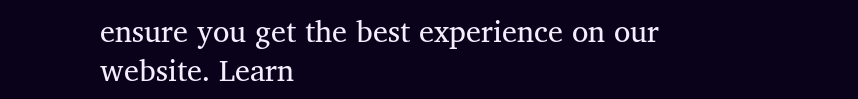ensure you get the best experience on our website. Learn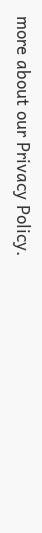more about our Privacy Policy.